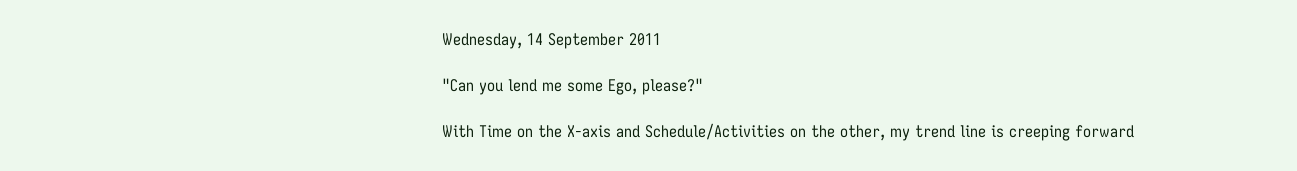Wednesday, 14 September 2011

"Can you lend me some Ego, please?"

With Time on the X-axis and Schedule/Activities on the other, my trend line is creeping forward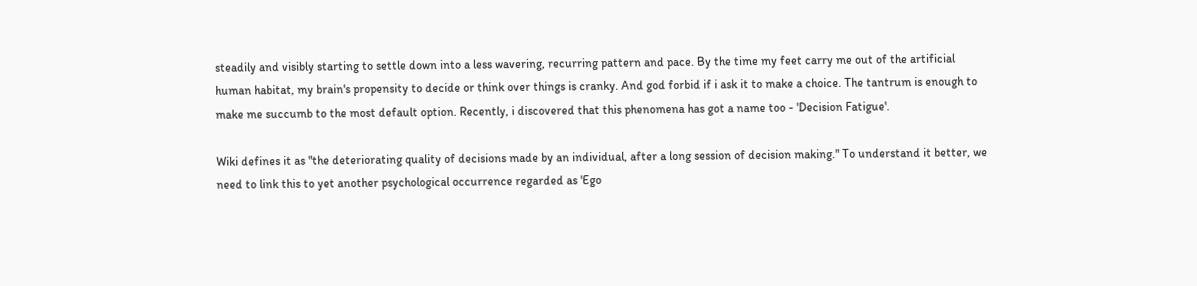steadily and visibly starting to settle down into a less wavering, recurring pattern and pace. By the time my feet carry me out of the artificial human habitat, my brain's propensity to decide or think over things is cranky. And god forbid if i ask it to make a choice. The tantrum is enough to make me succumb to the most default option. Recently, i discovered that this phenomena has got a name too - 'Decision Fatigue'.

Wiki defines it as "the deteriorating quality of decisions made by an individual, after a long session of decision making." To understand it better, we need to link this to yet another psychological occurrence regarded as 'Ego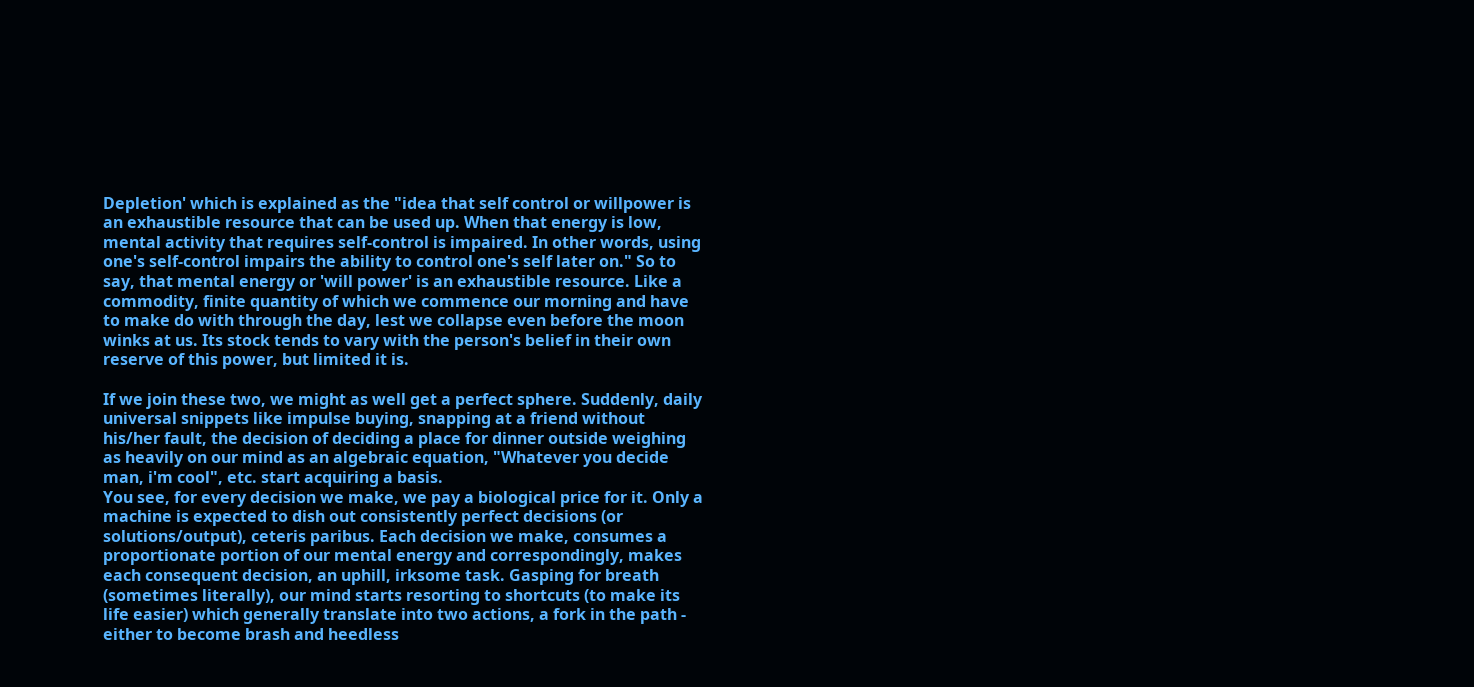Depletion' which is explained as the "idea that self control or willpower is an exhaustible resource that can be used up. When that energy is low, mental activity that requires self-control is impaired. In other words, using one's self-control impairs the ability to control one's self later on." So to say, that mental energy or 'will power' is an exhaustible resource. Like a commodity, finite quantity of which we commence our morning and have to make do with through the day, lest we collapse even before the moon winks at us. Its stock tends to vary with the person's belief in their own reserve of this power, but limited it is.

If we join these two, we might as well get a perfect sphere. Suddenly, daily universal snippets like impulse buying, snapping at a friend without his/her fault, the decision of deciding a place for dinner outside weighing as heavily on our mind as an algebraic equation, "Whatever you decide man, i'm cool", etc. start acquiring a basis.
You see, for every decision we make, we pay a biological price for it. Only a machine is expected to dish out consistently perfect decisions (or solutions/output), ceteris paribus. Each decision we make, consumes a proportionate portion of our mental energy and correspondingly, makes each consequent decision, an uphill, irksome task. Gasping for breath (sometimes literally), our mind starts resorting to shortcuts (to make its life easier) which generally translate into two actions, a fork in the path - either to become brash and heedless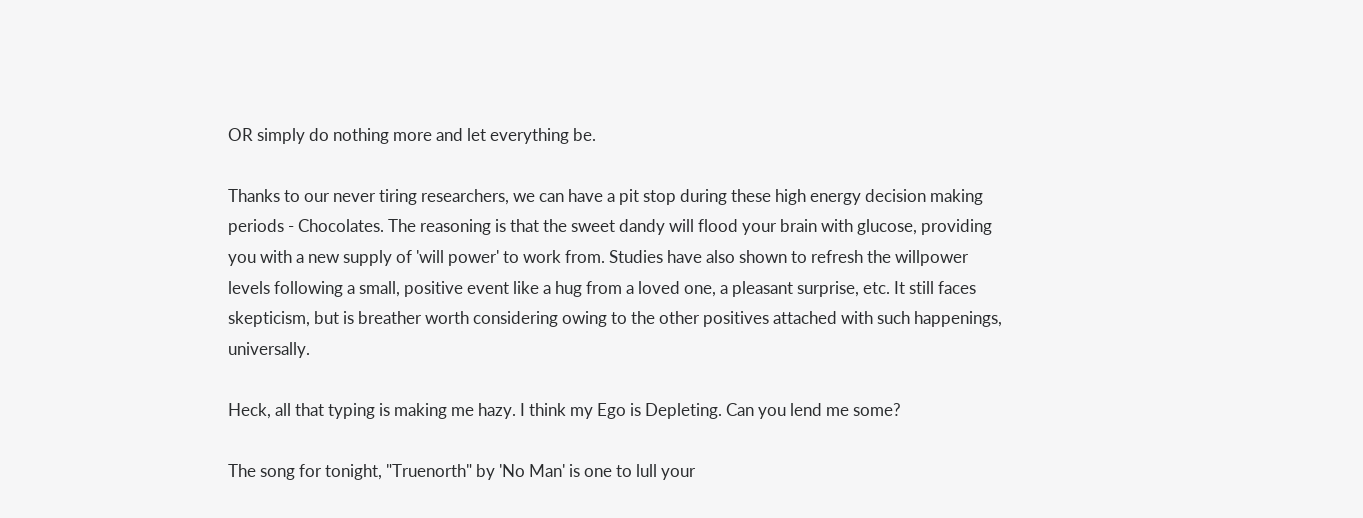OR simply do nothing more and let everything be.

Thanks to our never tiring researchers, we can have a pit stop during these high energy decision making periods - Chocolates. The reasoning is that the sweet dandy will flood your brain with glucose, providing you with a new supply of 'will power' to work from. Studies have also shown to refresh the willpower levels following a small, positive event like a hug from a loved one, a pleasant surprise, etc. It still faces skepticism, but is breather worth considering owing to the other positives attached with such happenings, universally.

Heck, all that typing is making me hazy. I think my Ego is Depleting. Can you lend me some?

The song for tonight, "Truenorth" by 'No Man' is one to lull your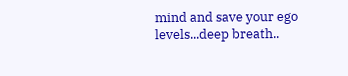mind and save your ego levels...deep breath..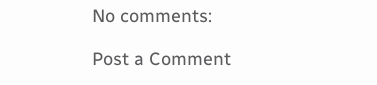No comments:

Post a Comment